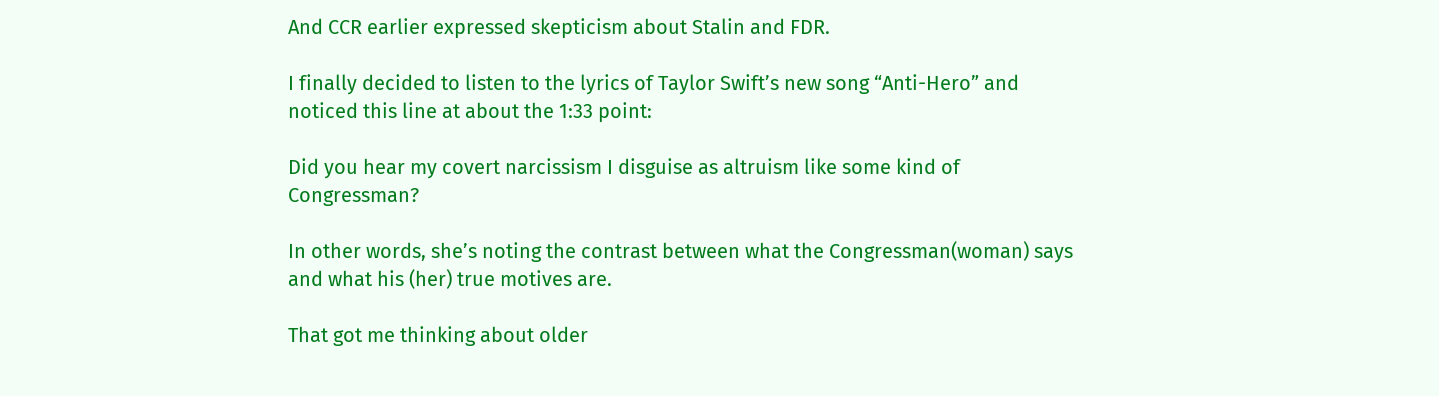And CCR earlier expressed skepticism about Stalin and FDR.

I finally decided to listen to the lyrics of Taylor Swift’s new song “Anti-Hero” and noticed this line at about the 1:33 point:

Did you hear my covert narcissism I disguise as altruism like some kind of Congressman?

In other words, she’s noting the contrast between what the Congressman(woman) says and what his (her) true motives are.

That got me thinking about older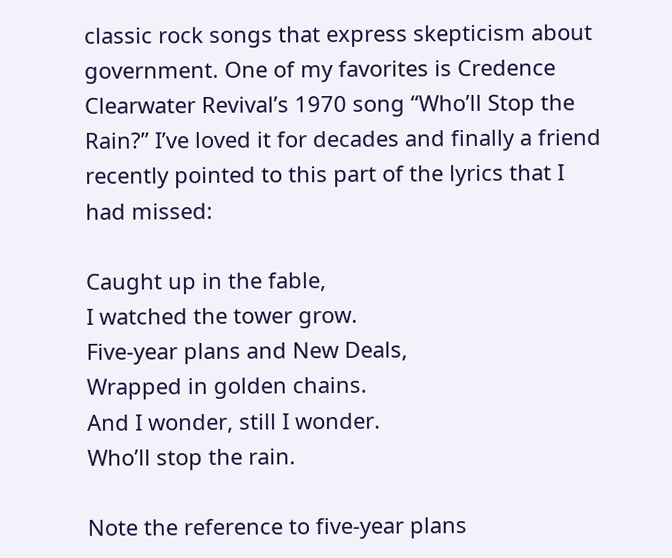classic rock songs that express skepticism about government. One of my favorites is Credence Clearwater Revival’s 1970 song “Who’ll Stop the Rain?” I’ve loved it for decades and finally a friend recently pointed to this part of the lyrics that I had missed:

Caught up in the fable,
I watched the tower grow.
Five-year plans and New Deals,
Wrapped in golden chains.
And I wonder, still I wonder.
Who’ll stop the rain.

Note the reference to five-year plans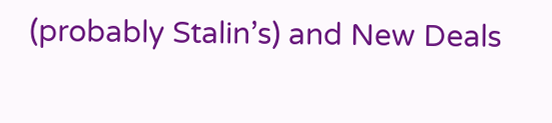(probably Stalin’s) and New Deals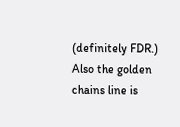(definitely FDR.) Also the golden chains line is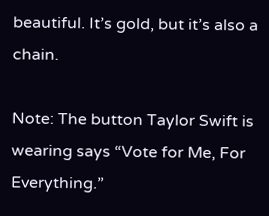beautiful. It’s gold, but it’s also a chain.

Note: The button Taylor Swift is wearing says “Vote for Me, For Everything.”